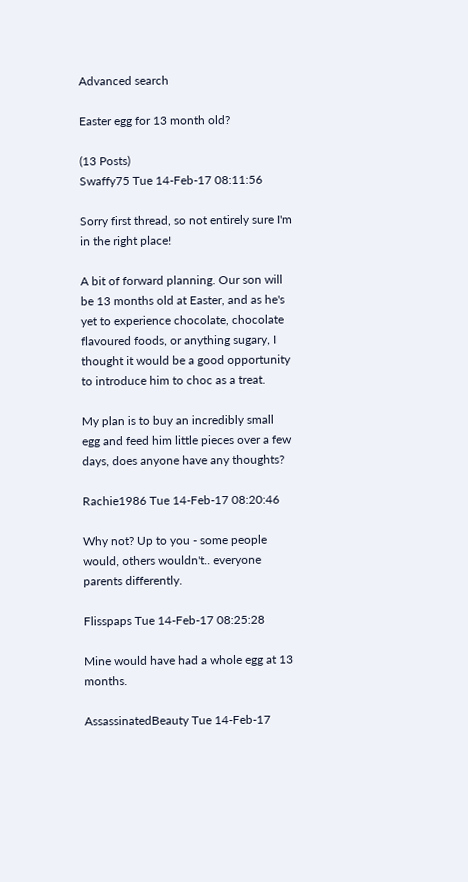Advanced search

Easter egg for 13 month old?

(13 Posts)
Swaffy75 Tue 14-Feb-17 08:11:56

Sorry first thread, so not entirely sure I'm in the right place!

A bit of forward planning. Our son will be 13 months old at Easter, and as he's yet to experience chocolate, chocolate flavoured foods, or anything sugary, I thought it would be a good opportunity to introduce him to choc as a treat.

My plan is to buy an incredibly small egg and feed him little pieces over a few days, does anyone have any thoughts?

Rachie1986 Tue 14-Feb-17 08:20:46

Why not? Up to you - some people would, others wouldn't.. everyone parents differently.

Flisspaps Tue 14-Feb-17 08:25:28

Mine would have had a whole egg at 13 months.

AssassinatedBeauty Tue 14-Feb-17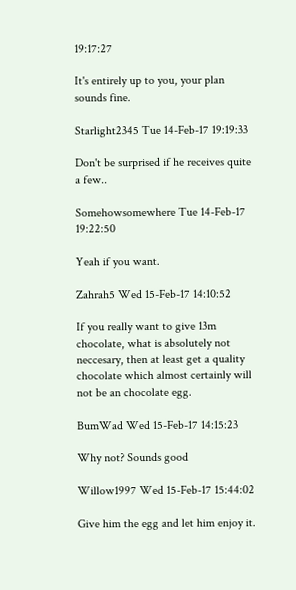19:17:27

It's entirely up to you, your plan sounds fine.

Starlight2345 Tue 14-Feb-17 19:19:33

Don't be surprised if he receives quite a few..

Somehowsomewhere Tue 14-Feb-17 19:22:50

Yeah if you want.

Zahrah5 Wed 15-Feb-17 14:10:52

If you really want to give 13m chocolate, what is absolutely not neccesary, then at least get a quality chocolate which almost certainly will not be an chocolate egg.

BumWad Wed 15-Feb-17 14:15:23

Why not? Sounds good

Willow1997 Wed 15-Feb-17 15:44:02

Give him the egg and let him enjoy it.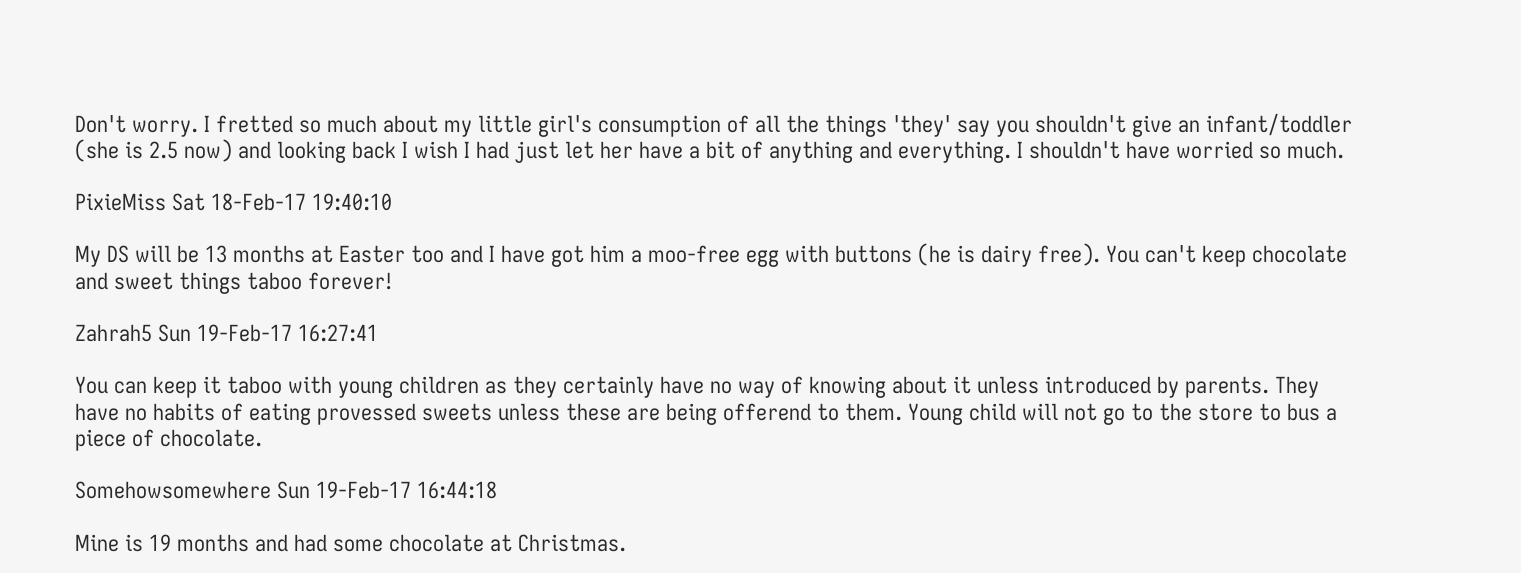Don't worry. I fretted so much about my little girl's consumption of all the things 'they' say you shouldn't give an infant/toddler (she is 2.5 now) and looking back I wish I had just let her have a bit of anything and everything. I shouldn't have worried so much.

PixieMiss Sat 18-Feb-17 19:40:10

My DS will be 13 months at Easter too and I have got him a moo-free egg with buttons (he is dairy free). You can't keep chocolate and sweet things taboo forever!

Zahrah5 Sun 19-Feb-17 16:27:41

You can keep it taboo with young children as they certainly have no way of knowing about it unless introduced by parents. They have no habits of eating provessed sweets unless these are being offerend to them. Young child will not go to the store to bus a piece of chocolate.

Somehowsomewhere Sun 19-Feb-17 16:44:18

Mine is 19 months and had some chocolate at Christmas.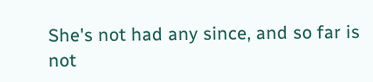She's not had any since, and so far is not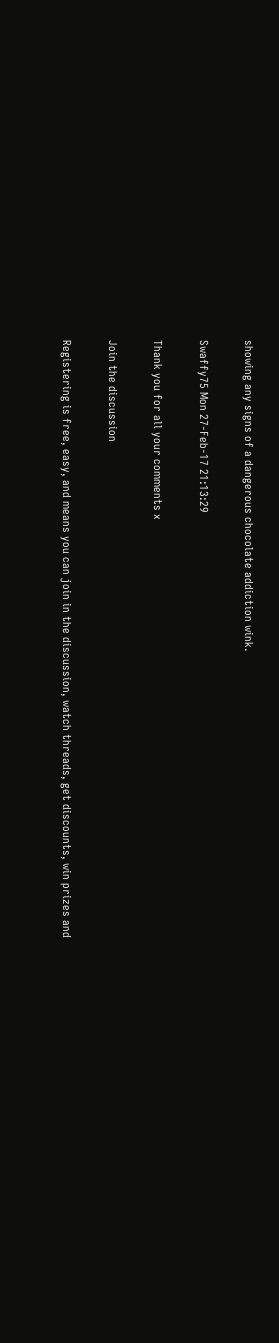showing any signs of a dangerous chocolate addiction wink.

Swaffy75 Mon 27-Feb-17 21:13:29

Thank you for all your comments x

Join the discussion

Registering is free, easy, and means you can join in the discussion, watch threads, get discounts, win prizes and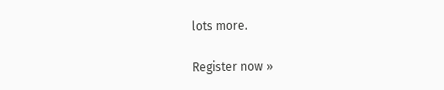lots more.

Register now »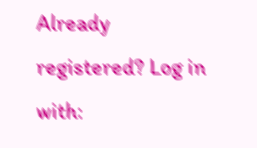Already registered? Log in with: